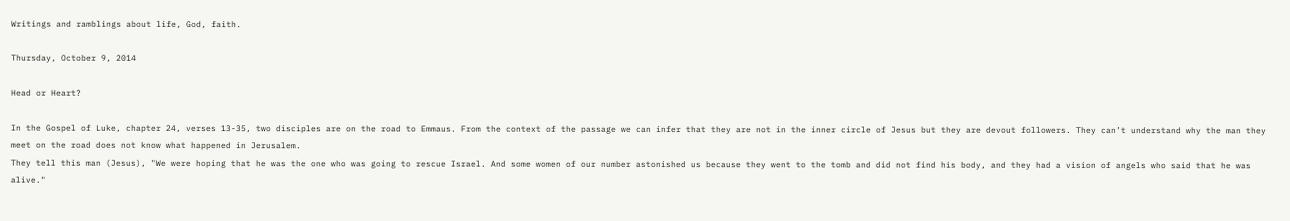Writings and ramblings about life, God, faith.

Thursday, October 9, 2014

Head or Heart?

In the Gospel of Luke, chapter 24, verses 13-35, two disciples are on the road to Emmaus. From the context of the passage we can infer that they are not in the inner circle of Jesus but they are devout followers. They can’t understand why the man they meet on the road does not know what happened in Jerusalem.
They tell this man (Jesus), "We were hoping that he was the one who was going to rescue Israel. And some women of our number astonished us because they went to the tomb and did not find his body, and they had a vision of angels who said that he was alive."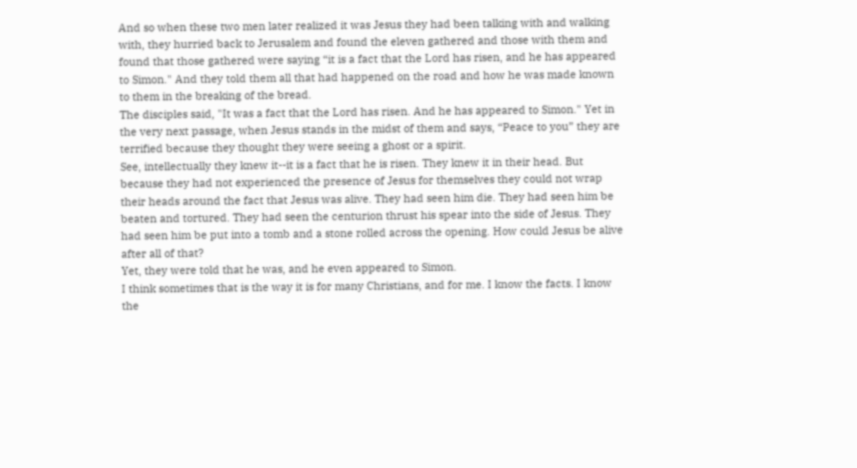And so when these two men later realized it was Jesus they had been talking with and walking with, they hurried back to Jerusalem and found the eleven gathered and those with them and found that those gathered were saying “it is a fact that the Lord has risen, and he has appeared to Simon." And they told them all that had happened on the road and how he was made known to them in the breaking of the bread.
The disciples said, "It was a fact that the Lord has risen. And he has appeared to Simon." Yet in the very next passage, when Jesus stands in the midst of them and says, “Peace to you” they are terrified because they thought they were seeing a ghost or a spirit.
See, intellectually they knew it--it is a fact that he is risen. They knew it in their head. But because they had not experienced the presence of Jesus for themselves they could not wrap their heads around the fact that Jesus was alive. They had seen him die. They had seen him be beaten and tortured. They had seen the centurion thrust his spear into the side of Jesus. They had seen him be put into a tomb and a stone rolled across the opening. How could Jesus be alive after all of that?
Yet, they were told that he was, and he even appeared to Simon.
I think sometimes that is the way it is for many Christians, and for me. I know the facts. I know the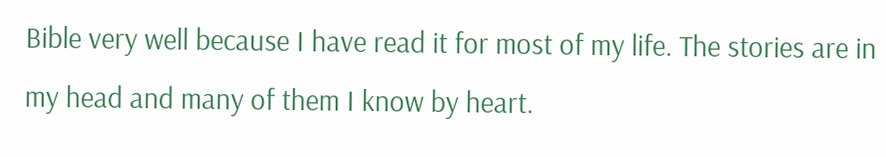Bible very well because I have read it for most of my life. The stories are in my head and many of them I know by heart.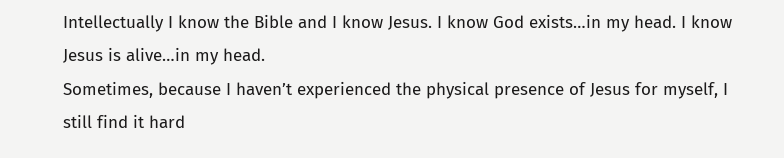Intellectually I know the Bible and I know Jesus. I know God exists…in my head. I know Jesus is alive…in my head.
Sometimes, because I haven’t experienced the physical presence of Jesus for myself, I still find it hard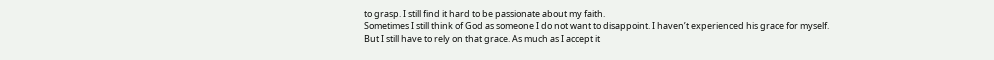to grasp. I still find it hard to be passionate about my faith.
Sometimes I still think of God as someone I do not want to disappoint. I haven’t experienced his grace for myself.
But I still have to rely on that grace. As much as I accept it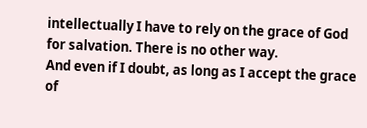intellectually I have to rely on the grace of God for salvation. There is no other way.
And even if I doubt, as long as I accept the grace of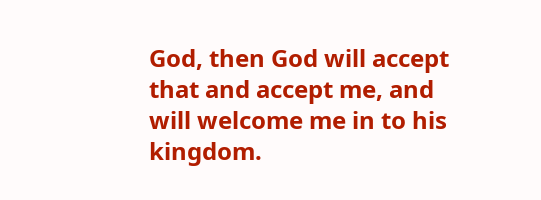God, then God will accept that and accept me, and will welcome me in to his kingdom.